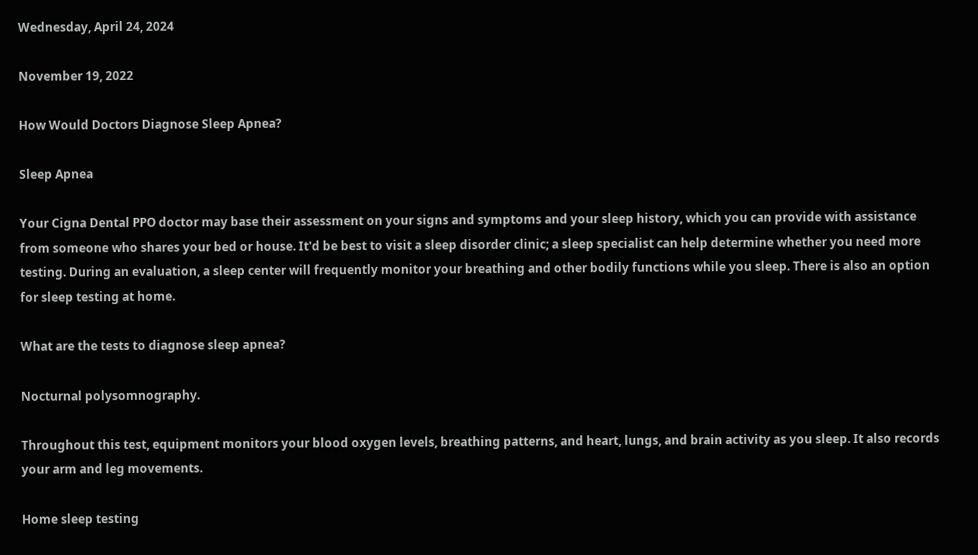Wednesday, April 24, 2024

November 19, 2022

How Would Doctors Diagnose Sleep Apnea?

Sleep Apnea

Your Cigna Dental PPO doctor may base their assessment on your signs and symptoms and your sleep history, which you can provide with assistance from someone who shares your bed or house. It'd be best to visit a sleep disorder clinic; a sleep specialist can help determine whether you need more testing. During an evaluation, a sleep center will frequently monitor your breathing and other bodily functions while you sleep. There is also an option for sleep testing at home.

What are the tests to diagnose sleep apnea?

Nocturnal polysomnography.

Throughout this test, equipment monitors your blood oxygen levels, breathing patterns, and heart, lungs, and brain activity as you sleep. It also records your arm and leg movements.

Home sleep testing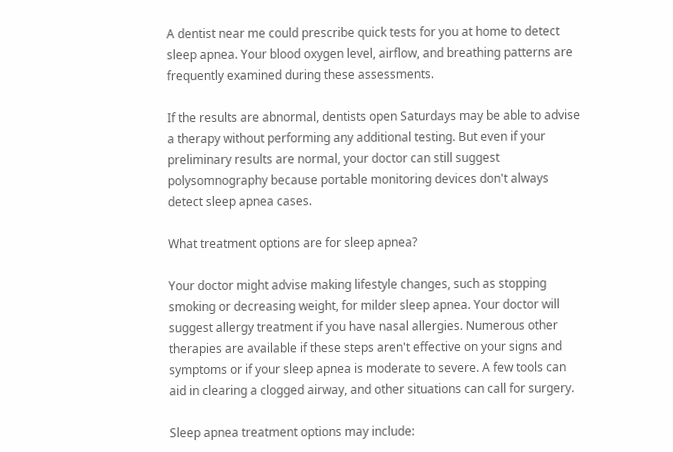A dentist near me could prescribe quick tests for you at home to detect sleep apnea. Your blood oxygen level, airflow, and breathing patterns are frequently examined during these assessments.

If the results are abnormal, dentists open Saturdays may be able to advise a therapy without performing any additional testing. But even if your preliminary results are normal, your doctor can still suggest polysomnography because portable monitoring devices don't always detect sleep apnea cases.

What treatment options are for sleep apnea?

Your doctor might advise making lifestyle changes, such as stopping smoking or decreasing weight, for milder sleep apnea. Your doctor will suggest allergy treatment if you have nasal allergies. Numerous other therapies are available if these steps aren't effective on your signs and symptoms or if your sleep apnea is moderate to severe. A few tools can aid in clearing a clogged airway, and other situations can call for surgery.

Sleep apnea treatment options may include: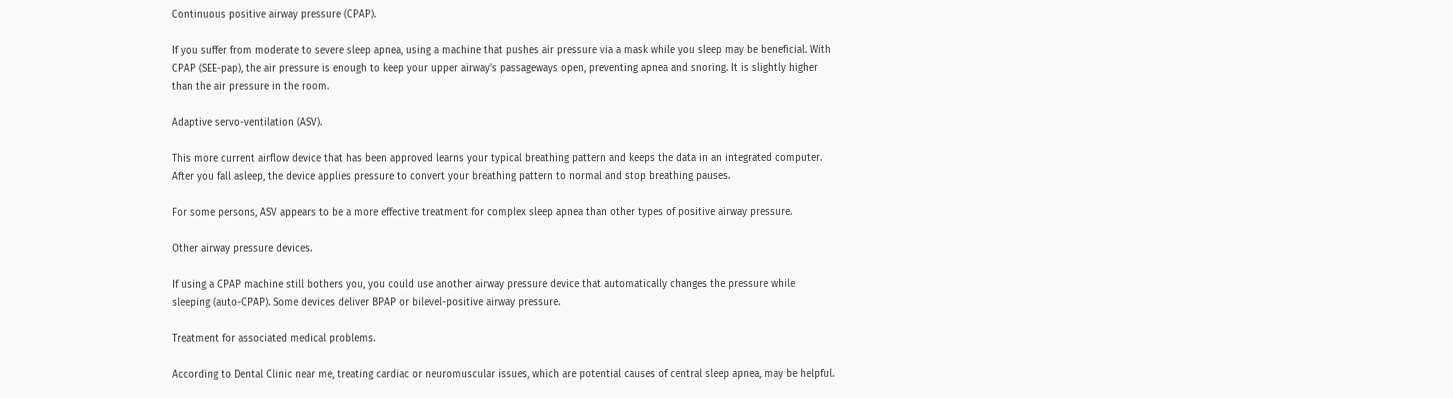Continuous positive airway pressure (CPAP).

If you suffer from moderate to severe sleep apnea, using a machine that pushes air pressure via a mask while you sleep may be beneficial. With CPAP (SEE-pap), the air pressure is enough to keep your upper airway's passageways open, preventing apnea and snoring. It is slightly higher than the air pressure in the room.

Adaptive servo-ventilation (ASV).

This more current airflow device that has been approved learns your typical breathing pattern and keeps the data in an integrated computer. After you fall asleep, the device applies pressure to convert your breathing pattern to normal and stop breathing pauses.

For some persons, ASV appears to be a more effective treatment for complex sleep apnea than other types of positive airway pressure.

Other airway pressure devices.

If using a CPAP machine still bothers you, you could use another airway pressure device that automatically changes the pressure while sleeping (auto-CPAP). Some devices deliver BPAP or bilevel-positive airway pressure.

Treatment for associated medical problems.

According to Dental Clinic near me, treating cardiac or neuromuscular issues, which are potential causes of central sleep apnea, may be helpful.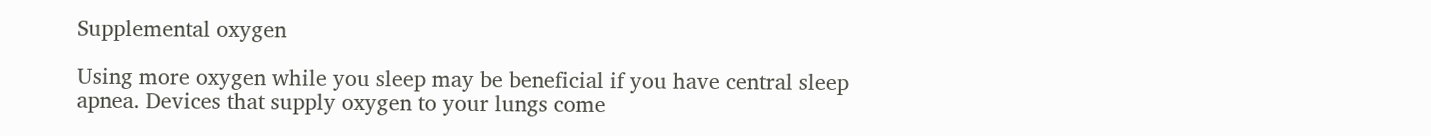Supplemental oxygen

Using more oxygen while you sleep may be beneficial if you have central sleep apnea. Devices that supply oxygen to your lungs come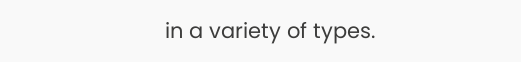in a variety of types.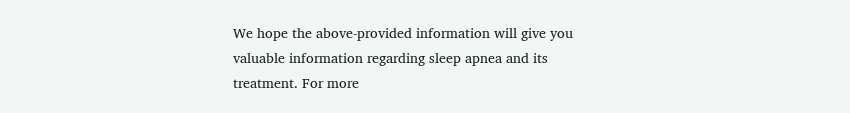We hope the above-provided information will give you valuable information regarding sleep apnea and its treatment. For more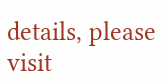details, please visit